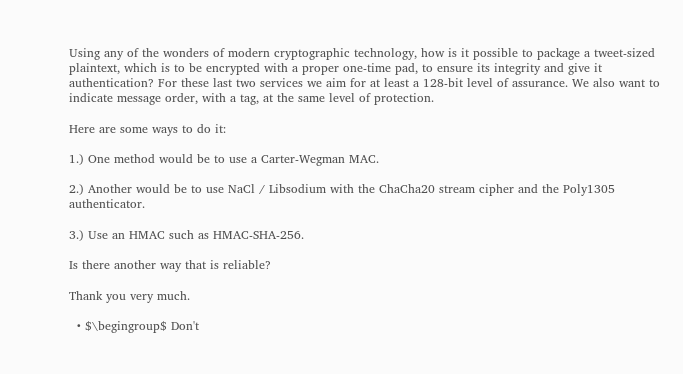Using any of the wonders of modern cryptographic technology, how is it possible to package a tweet-sized plaintext, which is to be encrypted with a proper one-time pad, to ensure its integrity and give it authentication? For these last two services we aim for at least a 128-bit level of assurance. We also want to indicate message order, with a tag, at the same level of protection.

Here are some ways to do it:

1.) One method would be to use a Carter-Wegman MAC.

2.) Another would be to use NaCl / Libsodium with the ChaCha20 stream cipher and the Poly1305 authenticator.

3.) Use an HMAC such as HMAC-SHA-256.

Is there another way that is reliable?

Thank you very much.

  • $\begingroup$ Don't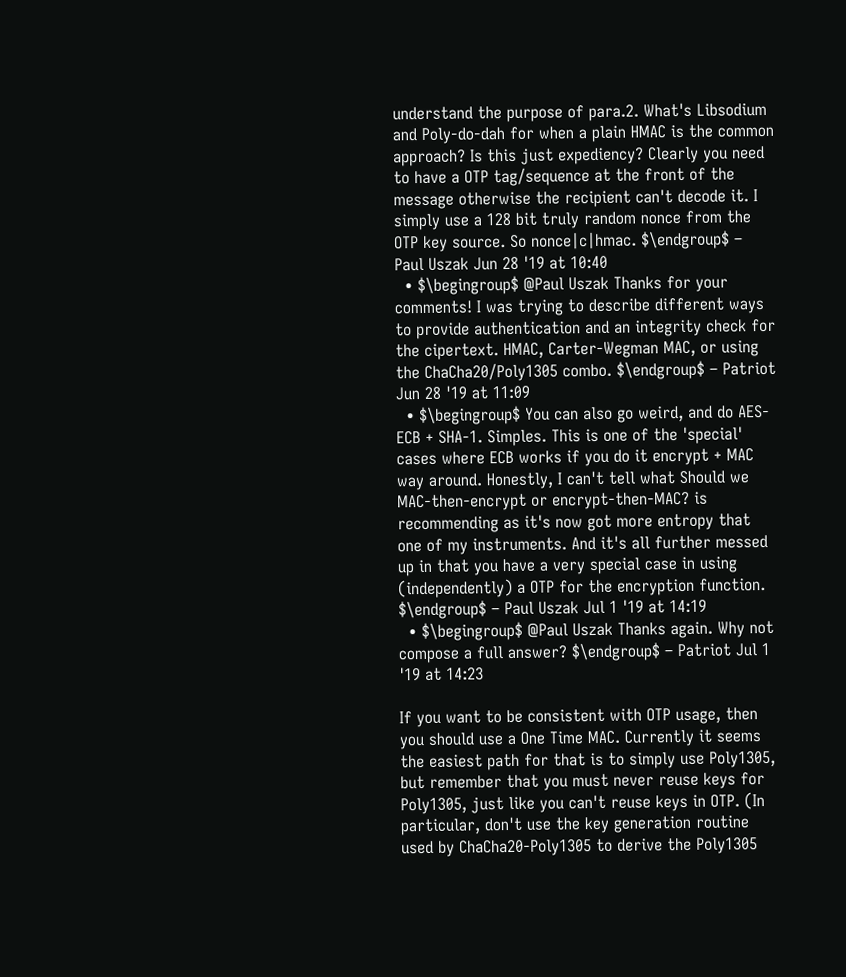understand the purpose of para.2. What's Libsodium and Poly-do-dah for when a plain HMAC is the common approach? Is this just expediency? Clearly you need to have a OTP tag/sequence at the front of the message otherwise the recipient can't decode it. I simply use a 128 bit truly random nonce from the OTP key source. So nonce|c|hmac. $\endgroup$ – Paul Uszak Jun 28 '19 at 10:40
  • $\begingroup$ @Paul Uszak Thanks for your comments! I was trying to describe different ways to provide authentication and an integrity check for the cipertext. HMAC, Carter-Wegman MAC, or using the ChaCha20/Poly1305 combo. $\endgroup$ – Patriot Jun 28 '19 at 11:09
  • $\begingroup$ You can also go weird, and do AES-ECB + SHA-1. Simples. This is one of the 'special' cases where ECB works if you do it encrypt + MAC way around. Honestly, I can't tell what Should we MAC-then-encrypt or encrypt-then-MAC? is recommending as it's now got more entropy that one of my instruments. And it's all further messed up in that you have a very special case in using (independently) a OTP for the encryption function. $\endgroup$ – Paul Uszak Jul 1 '19 at 14:19
  • $\begingroup$ @Paul Uszak Thanks again. Why not compose a full answer? $\endgroup$ – Patriot Jul 1 '19 at 14:23

If you want to be consistent with OTP usage, then you should use a One Time MAC. Currently it seems the easiest path for that is to simply use Poly1305, but remember that you must never reuse keys for Poly1305, just like you can't reuse keys in OTP. (In particular, don't use the key generation routine used by ChaCha20-Poly1305 to derive the Poly1305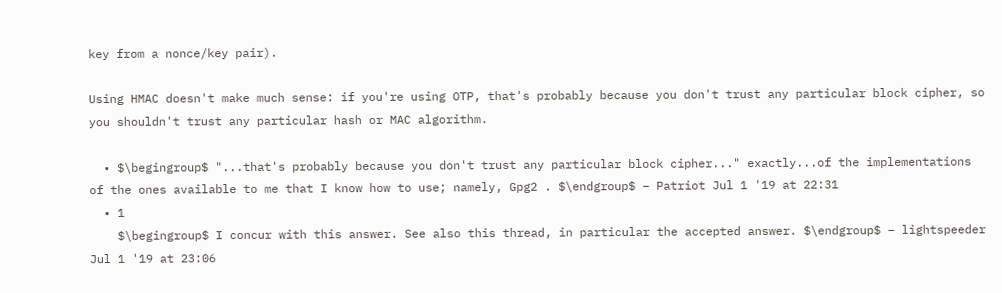key from a nonce/key pair).

Using HMAC doesn't make much sense: if you're using OTP, that's probably because you don't trust any particular block cipher, so you shouldn't trust any particular hash or MAC algorithm.

  • $\begingroup$ "...that's probably because you don't trust any particular block cipher..." exactly...of the implementations of the ones available to me that I know how to use; namely, Gpg2 . $\endgroup$ – Patriot Jul 1 '19 at 22:31
  • 1
    $\begingroup$ I concur with this answer. See also this thread, in particular the accepted answer. $\endgroup$ – lightspeeder Jul 1 '19 at 23:06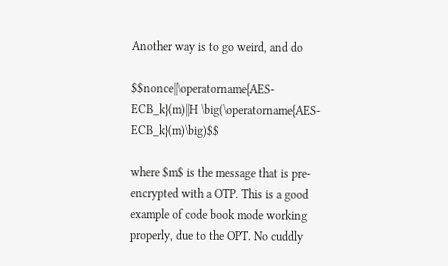Another way is to go weird, and do

$$nonce||\operatorname{AES-ECB_k}(m)||H \big(\operatorname{AES-ECB_k}(m)\big)$$

where $m$ is the message that is pre-encrypted with a OTP. This is a good example of code book mode working properly, due to the OPT. No cuddly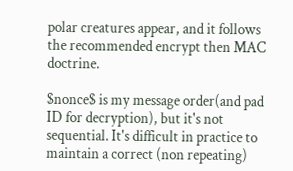polar creatures appear, and it follows the recommended encrypt then MAC doctrine.

$nonce$ is my message order(and pad ID for decryption), but it's not sequential. It's difficult in practice to maintain a correct (non repeating)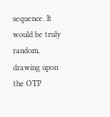sequence. It would be truly random, drawing upon the OTP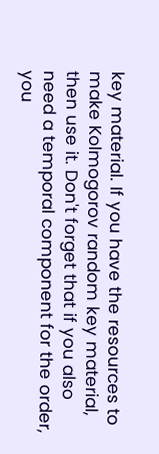key material. If you have the resources to make Kolmogorov random key material, then use it. Don't forget that if you also need a temporal component for the order, you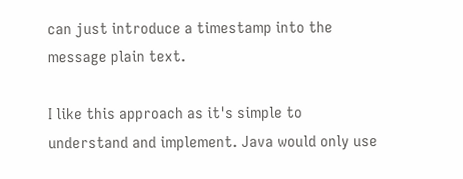can just introduce a timestamp into the message plain text.

I like this approach as it's simple to understand and implement. Java would only use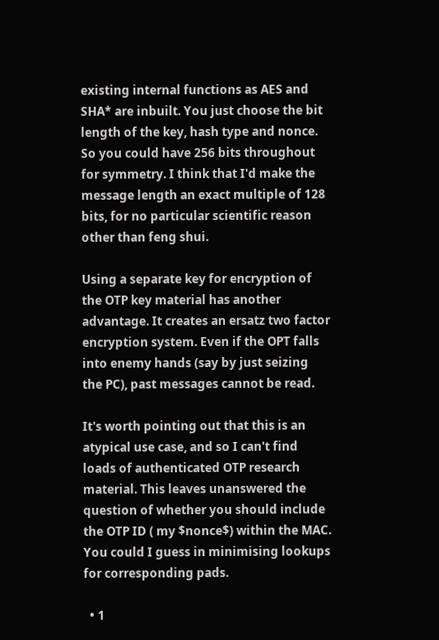existing internal functions as AES and SHA* are inbuilt. You just choose the bit length of the key, hash type and nonce. So you could have 256 bits throughout for symmetry. I think that I'd make the message length an exact multiple of 128 bits, for no particular scientific reason other than feng shui.

Using a separate key for encryption of the OTP key material has another advantage. It creates an ersatz two factor encryption system. Even if the OPT falls into enemy hands (say by just seizing the PC), past messages cannot be read.

It's worth pointing out that this is an atypical use case, and so I can't find loads of authenticated OTP research material. This leaves unanswered the question of whether you should include the OTP ID ( my $nonce$) within the MAC. You could I guess in minimising lookups for corresponding pads.

  • 1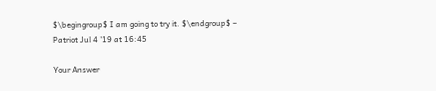$\begingroup$ I am going to try it. $\endgroup$ – Patriot Jul 4 '19 at 16:45

Your Answer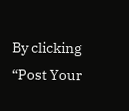By clicking “Post Your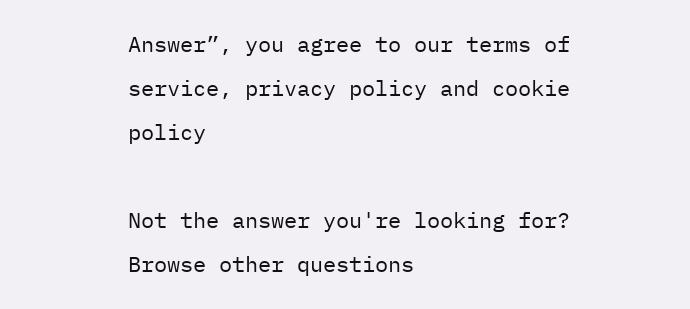Answer”, you agree to our terms of service, privacy policy and cookie policy

Not the answer you're looking for? Browse other questions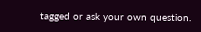tagged or ask your own question.